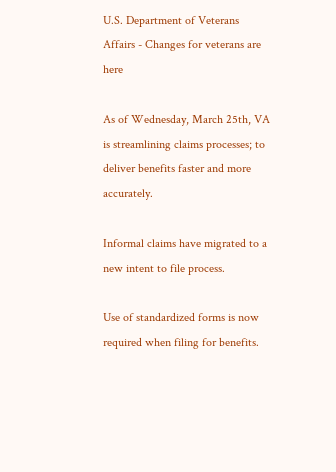U.S. Department of Veterans Affairs - Changes for veterans are here

As of Wednesday, March 25th, VA is streamlining claims processes; to deliver benefits faster and more accurately.

Informal claims have migrated to a new intent to file process.

Use of standardized forms is now required when filing for benefits.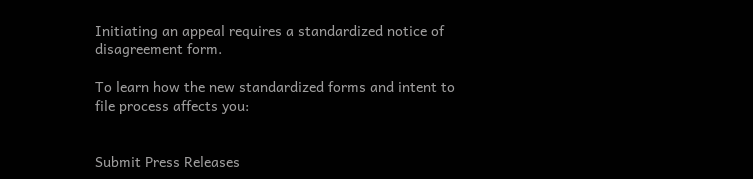Initiating an appeal requires a standardized notice of disagreement form.

To learn how the new standardized forms and intent to file process affects you:


Submit Press Releases